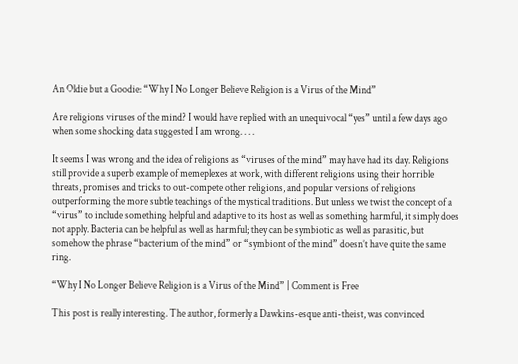An Oldie but a Goodie: “Why I No Longer Believe Religion is a Virus of the Mind”

Are religions viruses of the mind? I would have replied with an unequivocal “yes” until a few days ago when some shocking data suggested I am wrong. . . .

It seems I was wrong and the idea of religions as “viruses of the mind” may have had its day. Religions still provide a superb example of memeplexes at work, with different religions using their horrible threats, promises and tricks to out-compete other religions, and popular versions of religions outperforming the more subtle teachings of the mystical traditions. But unless we twist the concept of a “virus” to include something helpful and adaptive to its host as well as something harmful, it simply does not apply. Bacteria can be helpful as well as harmful; they can be symbiotic as well as parasitic, but somehow the phrase “bacterium of the mind” or “symbiont of the mind” doesn’t have quite the same ring.

“Why I No Longer Believe Religion is a Virus of the Mind” | Comment is Free

This post is really interesting. The author, formerly a Dawkins-esque anti-theist, was convinced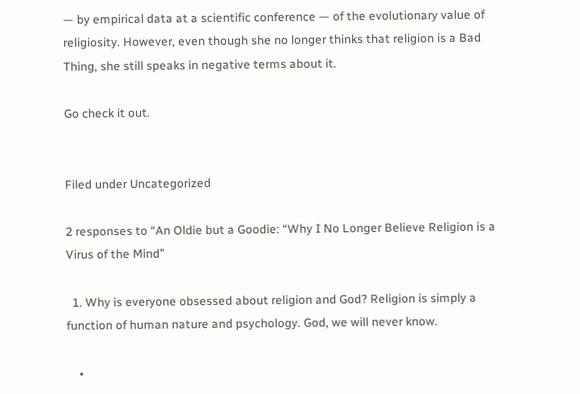— by empirical data at a scientific conference — of the evolutionary value of religiosity. However, even though she no longer thinks that religion is a Bad Thing, she still speaks in negative terms about it.

Go check it out.


Filed under Uncategorized

2 responses to “An Oldie but a Goodie: “Why I No Longer Believe Religion is a Virus of the Mind”

  1. Why is everyone obsessed about religion and God? Religion is simply a function of human nature and psychology. God, we will never know.

    •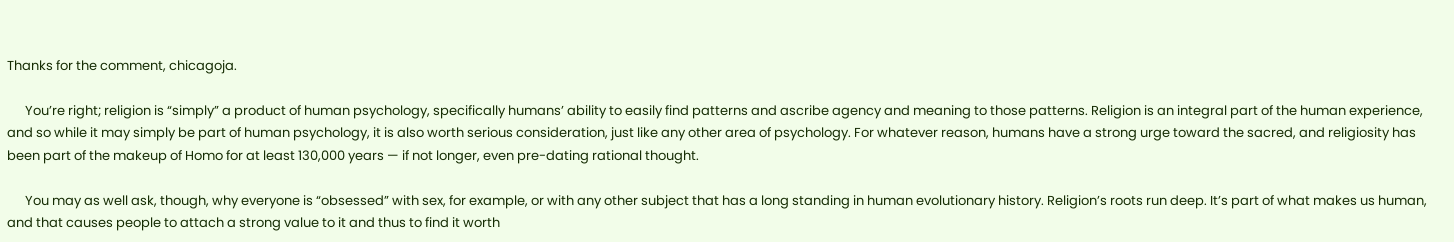Thanks for the comment, chicagoja.

      You’re right; religion is “simply” a product of human psychology, specifically humans’ ability to easily find patterns and ascribe agency and meaning to those patterns. Religion is an integral part of the human experience, and so while it may simply be part of human psychology, it is also worth serious consideration, just like any other area of psychology. For whatever reason, humans have a strong urge toward the sacred, and religiosity has been part of the makeup of Homo for at least 130,000 years — if not longer, even pre-dating rational thought.

      You may as well ask, though, why everyone is “obsessed” with sex, for example, or with any other subject that has a long standing in human evolutionary history. Religion’s roots run deep. It’s part of what makes us human, and that causes people to attach a strong value to it and thus to find it worth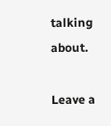talking about.

Leave a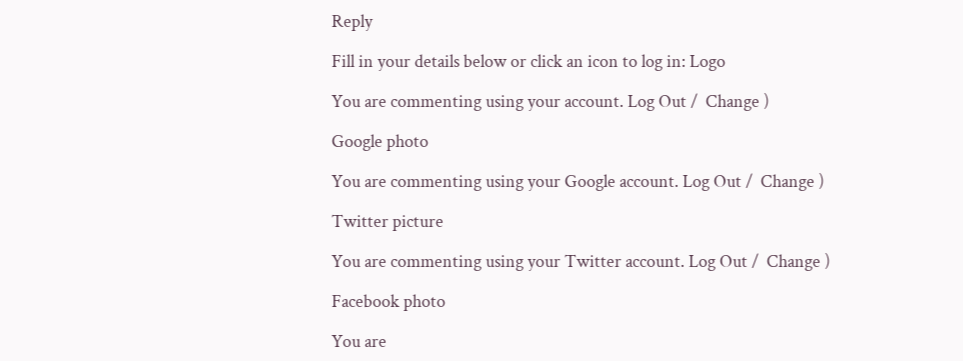Reply

Fill in your details below or click an icon to log in: Logo

You are commenting using your account. Log Out /  Change )

Google photo

You are commenting using your Google account. Log Out /  Change )

Twitter picture

You are commenting using your Twitter account. Log Out /  Change )

Facebook photo

You are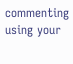commenting using your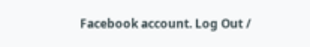Facebook account. Log Out /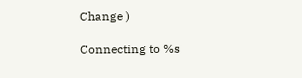Change )

Connecting to %s